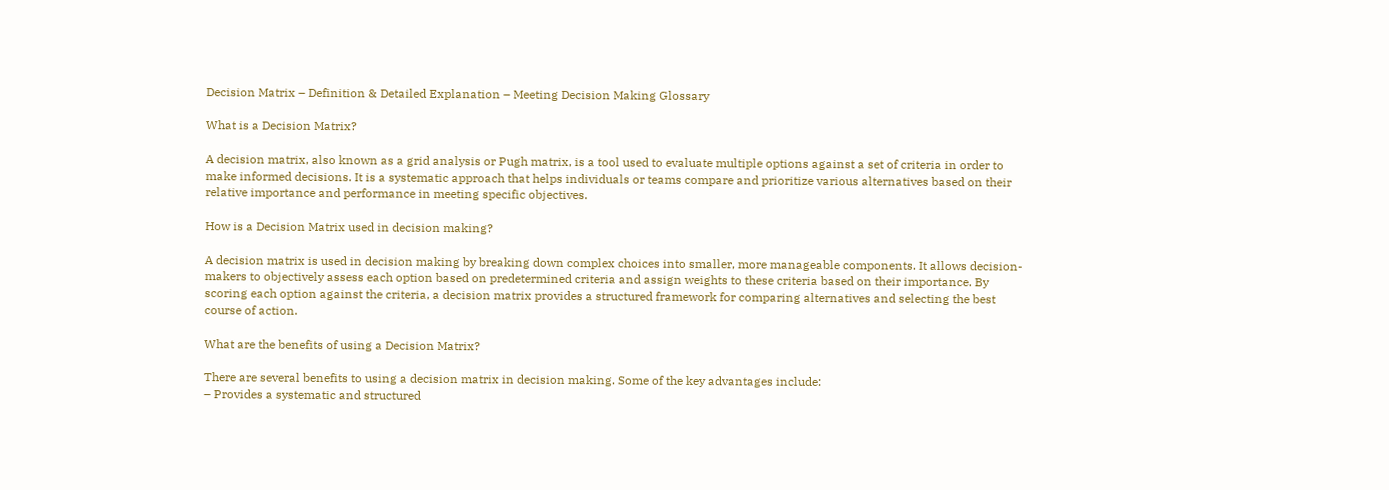Decision Matrix – Definition & Detailed Explanation – Meeting Decision Making Glossary

What is a Decision Matrix?

A decision matrix, also known as a grid analysis or Pugh matrix, is a tool used to evaluate multiple options against a set of criteria in order to make informed decisions. It is a systematic approach that helps individuals or teams compare and prioritize various alternatives based on their relative importance and performance in meeting specific objectives.

How is a Decision Matrix used in decision making?

A decision matrix is used in decision making by breaking down complex choices into smaller, more manageable components. It allows decision-makers to objectively assess each option based on predetermined criteria and assign weights to these criteria based on their importance. By scoring each option against the criteria, a decision matrix provides a structured framework for comparing alternatives and selecting the best course of action.

What are the benefits of using a Decision Matrix?

There are several benefits to using a decision matrix in decision making. Some of the key advantages include:
– Provides a systematic and structured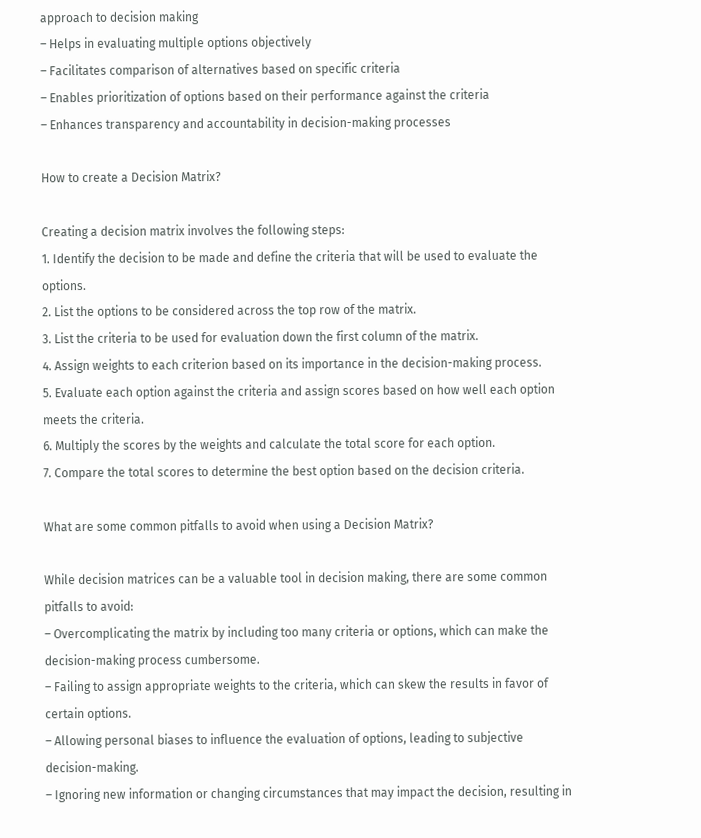approach to decision making
– Helps in evaluating multiple options objectively
– Facilitates comparison of alternatives based on specific criteria
– Enables prioritization of options based on their performance against the criteria
– Enhances transparency and accountability in decision-making processes

How to create a Decision Matrix?

Creating a decision matrix involves the following steps:
1. Identify the decision to be made and define the criteria that will be used to evaluate the options.
2. List the options to be considered across the top row of the matrix.
3. List the criteria to be used for evaluation down the first column of the matrix.
4. Assign weights to each criterion based on its importance in the decision-making process.
5. Evaluate each option against the criteria and assign scores based on how well each option meets the criteria.
6. Multiply the scores by the weights and calculate the total score for each option.
7. Compare the total scores to determine the best option based on the decision criteria.

What are some common pitfalls to avoid when using a Decision Matrix?

While decision matrices can be a valuable tool in decision making, there are some common pitfalls to avoid:
– Overcomplicating the matrix by including too many criteria or options, which can make the decision-making process cumbersome.
– Failing to assign appropriate weights to the criteria, which can skew the results in favor of certain options.
– Allowing personal biases to influence the evaluation of options, leading to subjective decision-making.
– Ignoring new information or changing circumstances that may impact the decision, resulting in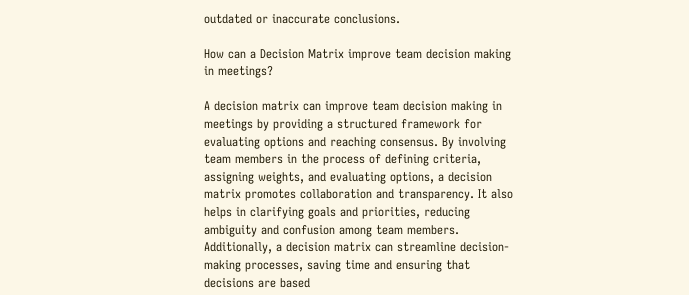outdated or inaccurate conclusions.

How can a Decision Matrix improve team decision making in meetings?

A decision matrix can improve team decision making in meetings by providing a structured framework for evaluating options and reaching consensus. By involving team members in the process of defining criteria, assigning weights, and evaluating options, a decision matrix promotes collaboration and transparency. It also helps in clarifying goals and priorities, reducing ambiguity and confusion among team members. Additionally, a decision matrix can streamline decision-making processes, saving time and ensuring that decisions are based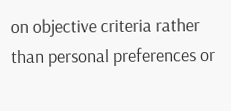on objective criteria rather than personal preferences or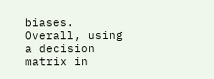biases. Overall, using a decision matrix in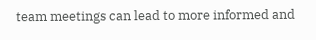team meetings can lead to more informed and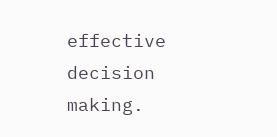effective decision making.